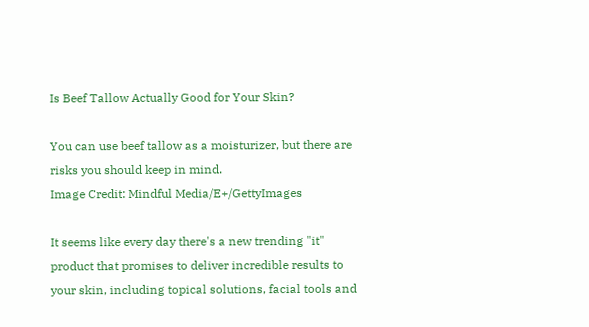Is Beef Tallow Actually Good for Your Skin?

You can use beef tallow as a moisturizer, but there are risks you should keep in mind.
Image Credit: Mindful Media/E+/GettyImages

It seems like every day there's a new trending "it" product that promises to deliver incredible results to your skin, including topical solutions, facial tools and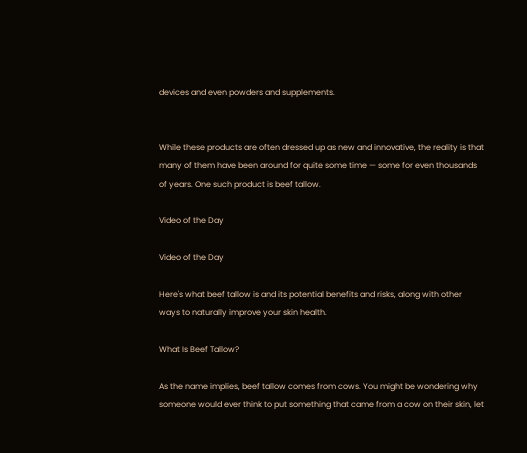devices and even powders and supplements.


While these products are often dressed up as new and innovative, the reality is that many of them have been around for quite some time — some for even thousands of years. One such product is beef tallow.

Video of the Day

Video of the Day

Here's what beef tallow is and its potential benefits and risks, along with other ways to naturally improve your skin health.

What Is Beef Tallow?

As the name implies, beef tallow comes from cows. You might be wondering why someone would ever think to put something that came from a cow on their skin, let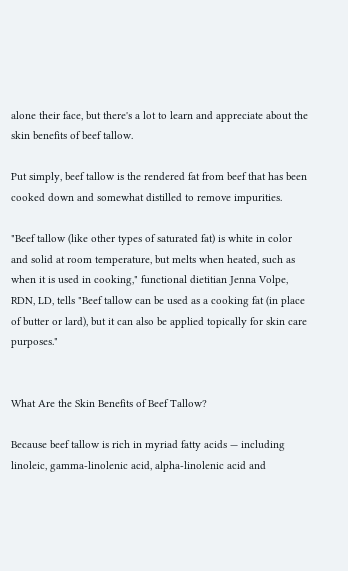alone their face, but there's a lot to learn and appreciate about the skin benefits of beef tallow.

Put simply, beef tallow is the rendered fat from beef that has been cooked down and somewhat distilled to remove impurities.

"Beef tallow (like other types of saturated fat) is white in color and solid at room temperature, but melts when heated, such as when it is used in cooking," functional dietitian Jenna Volpe, RDN, LD, tells "Beef tallow can be used as a cooking fat (in place of butter or lard), but it can also be applied topically for skin care purposes."


What Are the Skin Benefits of Beef Tallow?

Because beef tallow is rich in myriad fatty acids — including linoleic, gamma-linolenic acid, alpha-linolenic acid and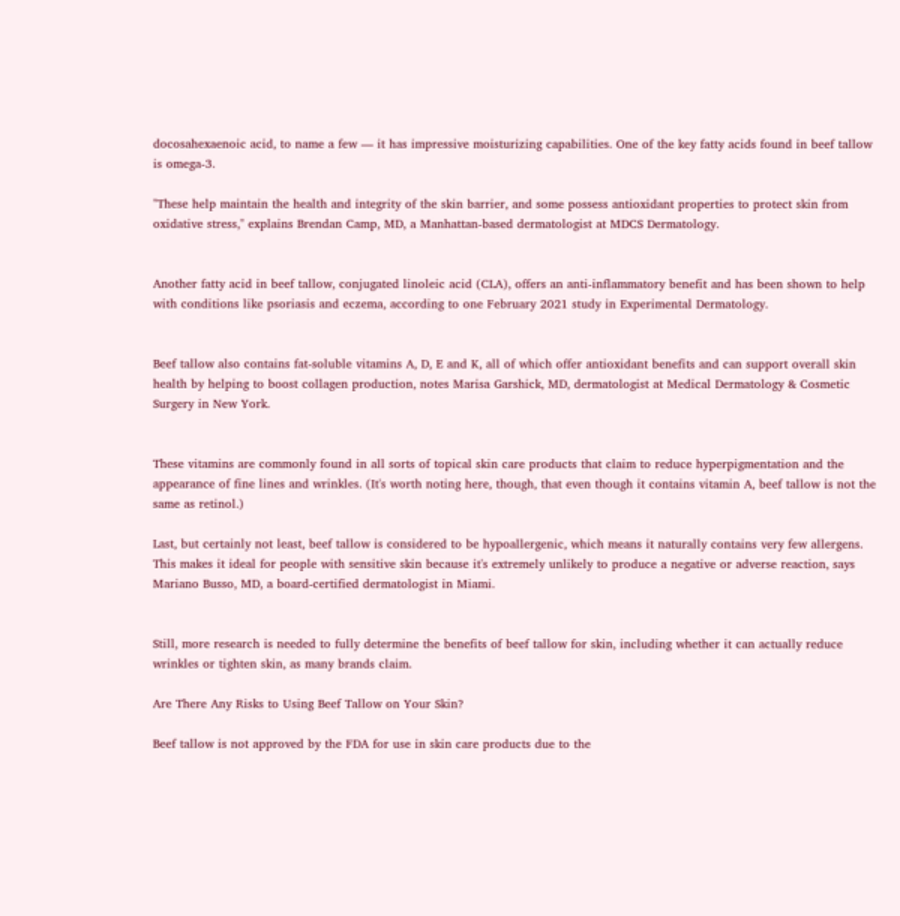docosahexaenoic acid, to name a few — it has impressive moisturizing capabilities. One of the key fatty acids found in beef tallow is omega-3.

"These help maintain the health and integrity of the skin barrier, and some possess antioxidant properties to protect skin from oxidative stress," explains Brendan Camp, MD, a Manhattan-based dermatologist at MDCS Dermatology.


Another fatty acid in beef tallow, conjugated linoleic acid (CLA), offers an anti-inflammatory benefit and has been shown to help with conditions like psoriasis and eczema, according to one February 2021 study in Experimental Dermatology.


Beef tallow also contains fat-soluble vitamins A, D, E and K, all of which offer antioxidant benefits and can support overall skin health by helping to boost collagen production, notes Marisa Garshick, MD, dermatologist at Medical Dermatology & Cosmetic Surgery in New York.


These vitamins are commonly found in all sorts of topical skin care products that claim to reduce hyperpigmentation and the appearance of fine lines and wrinkles. (It's worth noting here, though, that even though it contains vitamin A, beef tallow is not the same as retinol.)

Last, but certainly not least, beef tallow is considered to be hypoallergenic, which means it naturally contains very few allergens. This makes it ideal for people with sensitive skin because it's extremely unlikely to produce a negative or adverse reaction, says Mariano Busso, MD, a board-certified dermatologist in Miami.


Still, more research is needed to fully determine the benefits of beef tallow for skin, including whether it can actually reduce wrinkles or tighten skin, as many brands claim.

Are There Any Risks to Using Beef Tallow on Your Skin?

Beef tallow is not approved by the FDA for use in skin care products due to the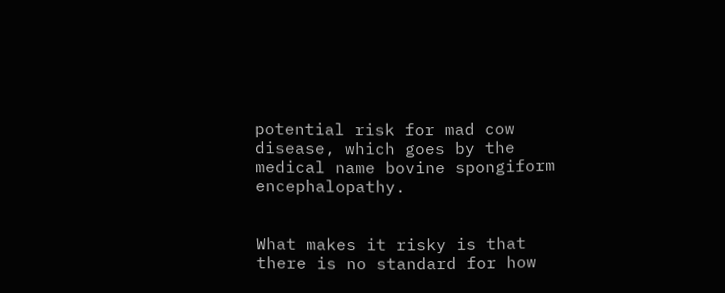potential risk for mad cow disease, which goes by the medical name bovine spongiform encephalopathy.


What makes it risky is that there is no standard for how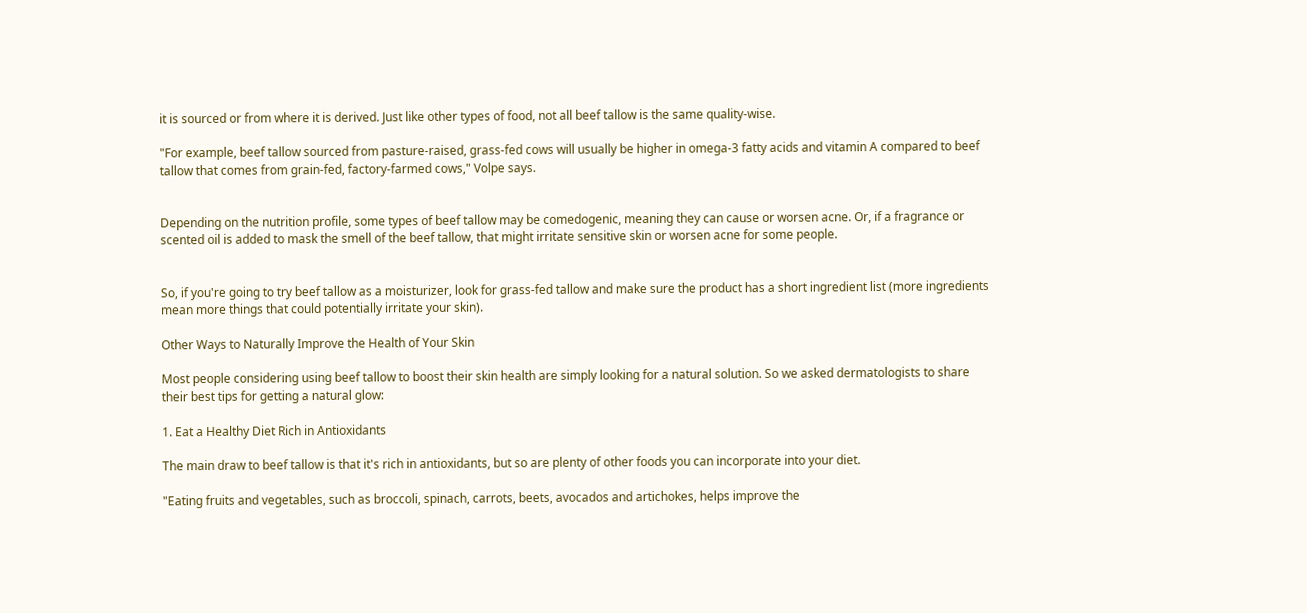it is sourced or from where it is derived. Just like other types of food, not all beef tallow is the same quality-wise.

"For example, beef tallow sourced from pasture-raised, grass-fed cows will usually be higher in omega-3 fatty acids and vitamin A compared to beef tallow that comes from grain-fed, factory-farmed cows," Volpe says.


Depending on the nutrition profile, some types of beef tallow may be comedogenic, meaning they can cause or worsen acne. Or, if a fragrance or scented oil is added to mask the smell of the beef tallow, that might irritate sensitive skin or worsen acne for some people.


So, if you're going to try beef tallow as a moisturizer, look for grass-fed tallow and make sure the product has a short ingredient list (more ingredients mean more things that could potentially irritate your skin).

Other Ways to Naturally Improve the Health of Your Skin

Most people considering using beef tallow to boost their skin health are simply looking for a natural solution. So we asked dermatologists to share their best tips for getting a natural glow:

1. Eat a Healthy Diet Rich in Antioxidants

The main draw to beef tallow is that it's rich in antioxidants, but so are plenty of other foods you can incorporate into your diet.

"Eating fruits and vegetables, such as broccoli, spinach, carrots, beets, avocados and artichokes, helps improve the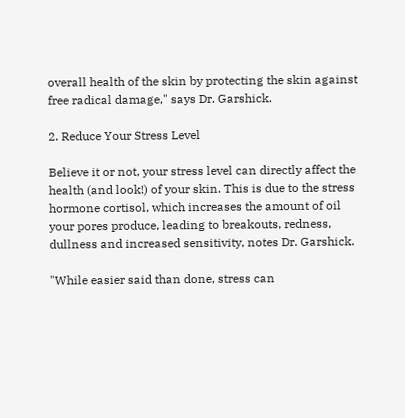overall health of the skin by protecting the skin against free radical damage," says Dr. Garshick.

2. Reduce Your Stress Level

Believe it or not, your stress level can directly affect the health (and look!) of your skin. This is due to the stress hormone cortisol, which increases the amount of oil your pores produce, leading to breakouts, redness, dullness and increased sensitivity, notes Dr. Garshick.

"While easier said than done, stress can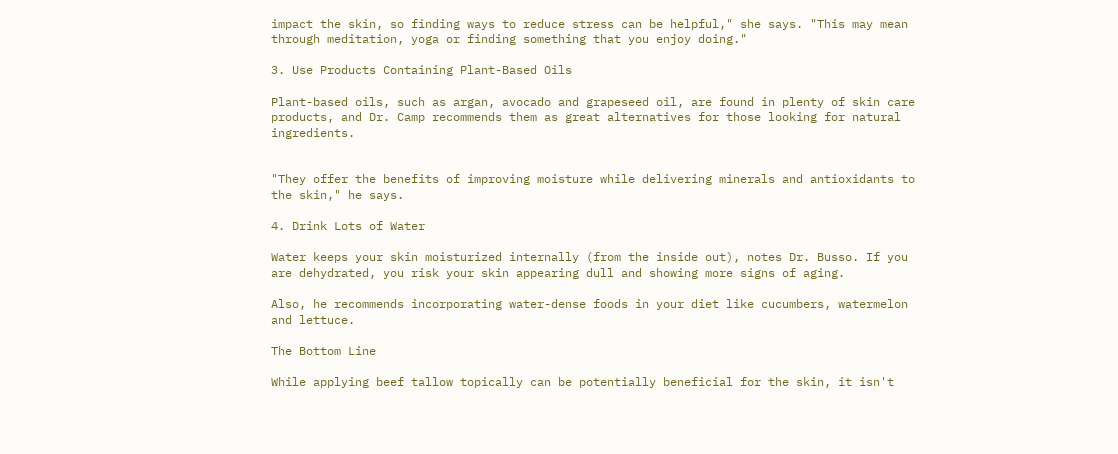impact the skin, so finding ways to reduce stress can be helpful," she says. "This may mean through meditation, yoga or finding something that you enjoy doing."

3. Use Products Containing Plant-Based Oils

Plant-based oils, such as argan, avocado and grapeseed oil, are found in plenty of skin care products, and Dr. Camp recommends them as great alternatives for those looking for natural ingredients.


"They offer the benefits of improving moisture while delivering minerals and antioxidants to the skin," he says.

4. Drink Lots of Water

Water keeps your skin moisturized internally (from the inside out), notes Dr. Busso. If you are dehydrated, you risk your skin appearing dull and showing more signs of aging.

Also, he recommends incorporating water-dense foods in your diet like cucumbers, watermelon and lettuce.

The Bottom Line

While applying beef tallow topically can be potentially beneficial for the skin, it isn't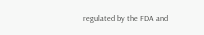regulated by the FDA and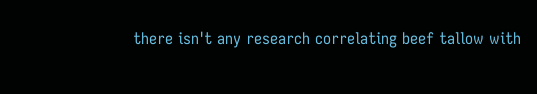there isn't any research correlating beef tallow with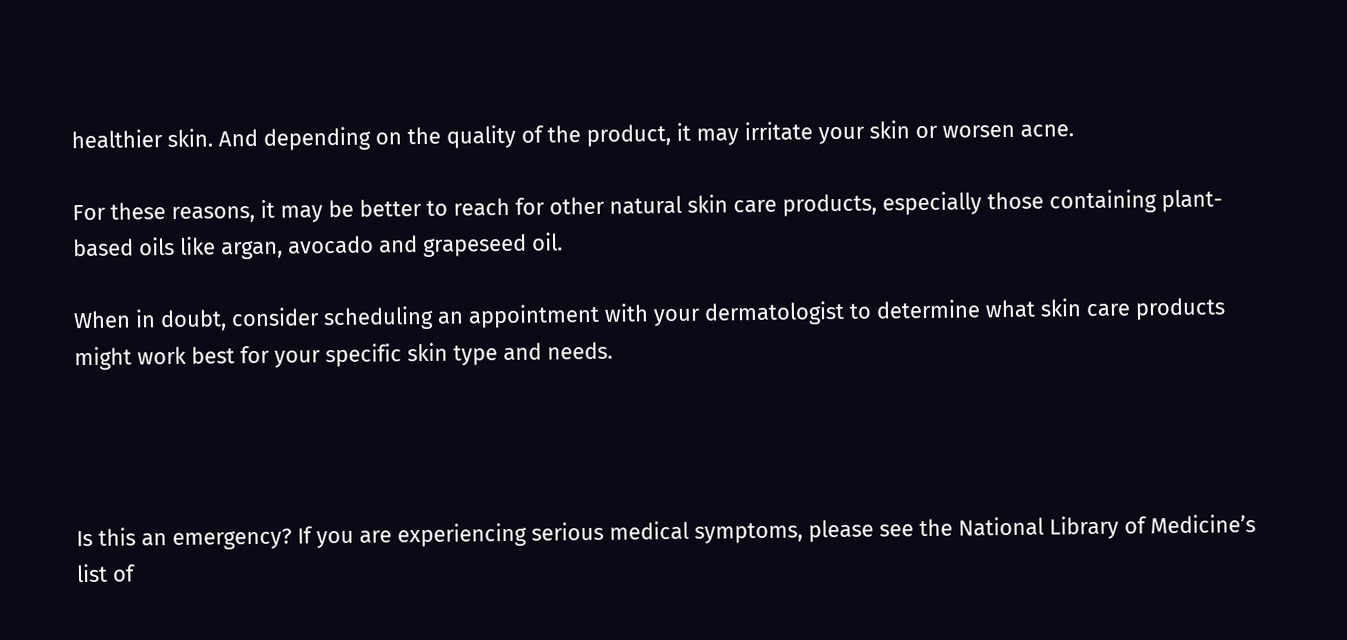healthier skin. And depending on the quality of the product, it may irritate your skin or worsen acne.

For these reasons, it may be better to reach for other natural skin care products, especially those containing plant-based oils like argan, avocado and grapeseed oil.

When in doubt, consider scheduling an appointment with your dermatologist to determine what skin care products might work best for your specific skin type and needs.




Is this an emergency? If you are experiencing serious medical symptoms, please see the National Library of Medicine’s list of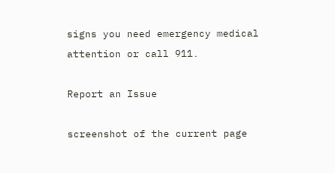signs you need emergency medical attention or call 911.

Report an Issue

screenshot of the current page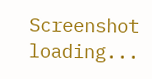Screenshot loading...